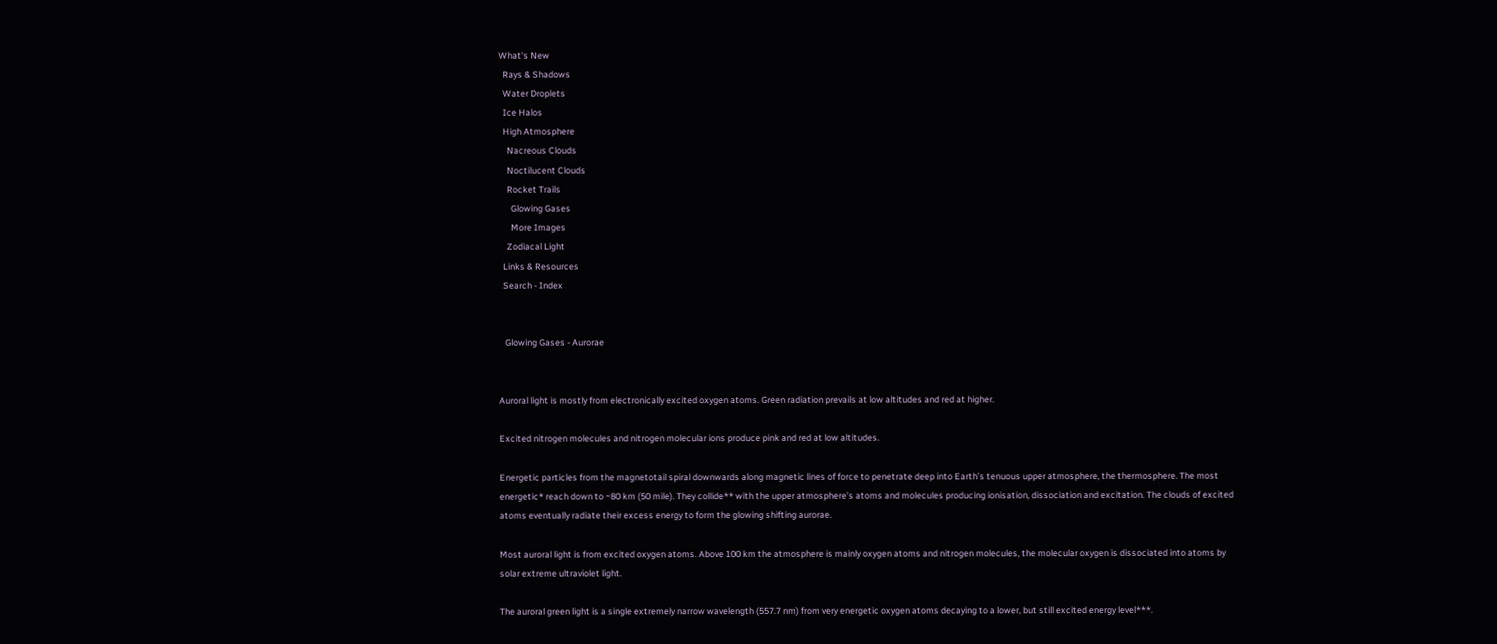What's New
  Rays & Shadows
  Water Droplets
  Ice Halos
  High Atmosphere
    Nacreous Clouds
    Noctilucent Clouds
    Rocket Trails
      Glowing Gases
      More Images
    Zodiacal Light
  Links & Resources
  Search - Index


   Glowing Gases - Aurorae


Auroral light is mostly from electronically excited oxygen atoms. Green radiation prevails at low altitudes and red at higher.

Excited nitrogen molecules and nitrogen molecular ions produce pink and red at low altitudes.

Energetic particles from the magnetotail spiral downwards along magnetic lines of force to penetrate deep into Earth’s tenuous upper atmosphere, the thermosphere. The most energetic* reach down to ~80 km (50 mile). They collide** with the upper atmosphere’s atoms and molecules producing ionisation, dissociation and excitation. The clouds of excited atoms eventually radiate their excess energy to form the glowing shifting aurorae.

Most auroral light is from excited oxygen atoms. Above 100 km the atmosphere is mainly oxygen atoms and nitrogen molecules, the molecular oxygen is dissociated into atoms by solar extreme ultraviolet light.

The auroral green light is a single extremely narrow wavelength (557.7 nm) from very energetic oxygen atoms decaying to a lower, but still excited energy level***.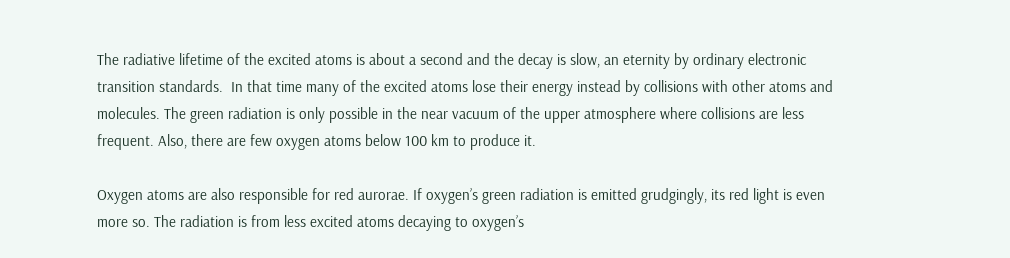The radiative lifetime of the excited atoms is about a second and the decay is slow, an eternity by ordinary electronic transition standards.  In that time many of the excited atoms lose their energy instead by collisions with other atoms and molecules. The green radiation is only possible in the near vacuum of the upper atmosphere where collisions are less frequent. Also, there are few oxygen atoms below 100 km to produce it.

Oxygen atoms are also responsible for red aurorae. If oxygen’s green radiation is emitted grudgingly, its red light is even more so. The radiation is from less excited atoms decaying to oxygen’s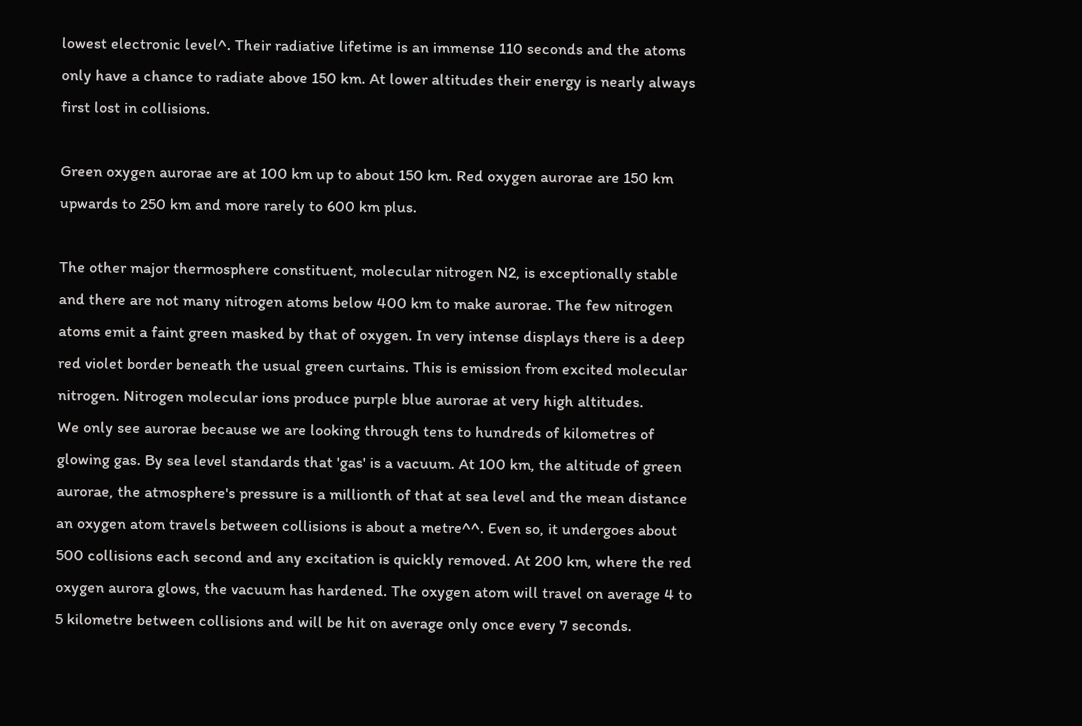lowest electronic level^. Their radiative lifetime is an immense 110 seconds and the atoms only have a chance to radiate above 150 km. At lower altitudes their energy is nearly always first lost in collisions.

Green oxygen aurorae are at 100 km up to about 150 km. Red oxygen aurorae are 150 km upwards to 250 km and more rarely to 600 km plus.

The other major thermosphere constituent, molecular nitrogen N2, is exceptionally stable and there are not many nitrogen atoms below 400 km to make aurorae. The few nitrogen atoms emit a faint green masked by that of oxygen. In very intense displays there is a deep red violet border beneath the usual green curtains. This is emission from excited molecular nitrogen. Nitrogen molecular ions produce purple blue aurorae at very high altitudes.
We only see aurorae because we are looking through tens to hundreds of kilometres of glowing gas. By sea level standards that 'gas' is a vacuum. At 100 km, the altitude of green aurorae, the atmosphere's pressure is a millionth of that at sea level and the mean distance an oxygen atom travels between collisions is about a metre^^. Even so, it undergoes about 500 collisions each second and any excitation is quickly removed. At 200 km, where the red oxygen aurora glows, the vacuum has hardened. The oxygen atom will travel on average 4 to 5 kilometre between collisions and will be hit on average only once every 7 seconds.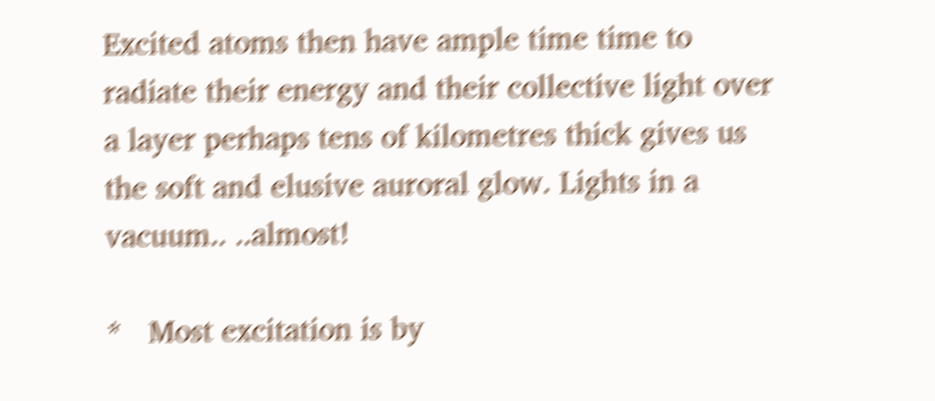Excited atoms then have ample time time to radiate their energy and their collective light over a layer perhaps tens of kilometres thick gives us the soft and elusive auroral glow. Lights in a vacuum.. ..almost!

*   Most excitation is by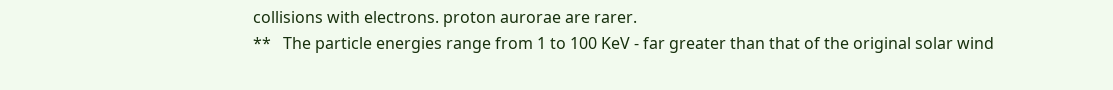collisions with electrons. proton aurorae are rarer.
**   The particle energies range from 1 to 100 KeV - far greater than that of the original solar wind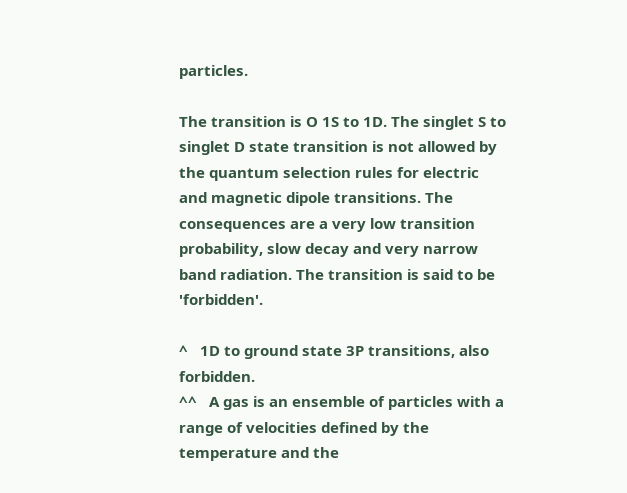particles.

The transition is O 1S to 1D. The singlet S to singlet D state transition is not allowed by the quantum selection rules for electric and magnetic dipole transitions. The consequences are a very low transition probability, slow decay and very narrow band radiation. The transition is said to be 'forbidden'.

^   1D to ground state 3P transitions, also forbidden.
^^   A gas is an ensemble of particles with a range of velocities defined by the temperature and the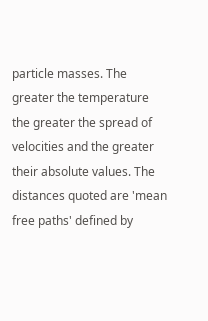particle masses. The greater the temperature the greater the spread of velocities and the greater their absolute values. The distances quoted are 'mean free paths' defined by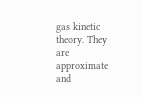gas kinetic theory. They are approximate and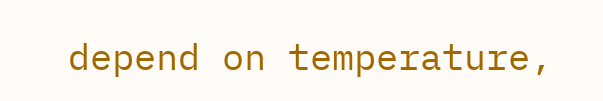depend on temperature,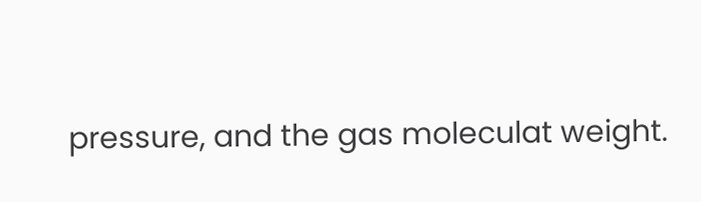pressure, and the gas moleculat weight.